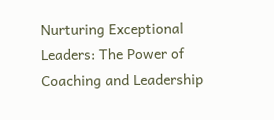Nurturing Exceptional Leaders: The Power of Coaching and Leadership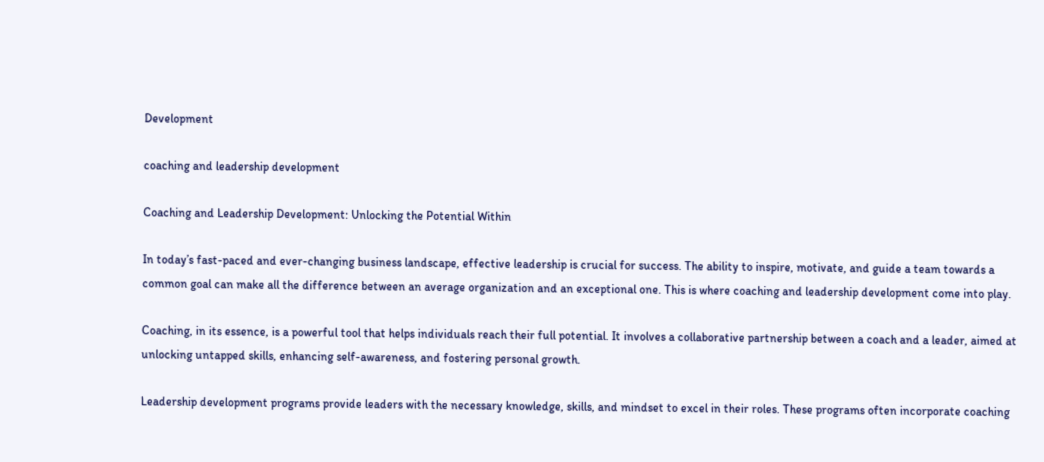Development

coaching and leadership development

Coaching and Leadership Development: Unlocking the Potential Within

In today’s fast-paced and ever-changing business landscape, effective leadership is crucial for success. The ability to inspire, motivate, and guide a team towards a common goal can make all the difference between an average organization and an exceptional one. This is where coaching and leadership development come into play.

Coaching, in its essence, is a powerful tool that helps individuals reach their full potential. It involves a collaborative partnership between a coach and a leader, aimed at unlocking untapped skills, enhancing self-awareness, and fostering personal growth.

Leadership development programs provide leaders with the necessary knowledge, skills, and mindset to excel in their roles. These programs often incorporate coaching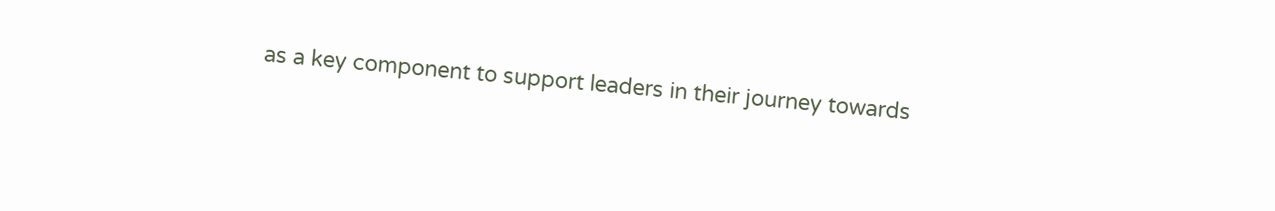as a key component to support leaders in their journey towards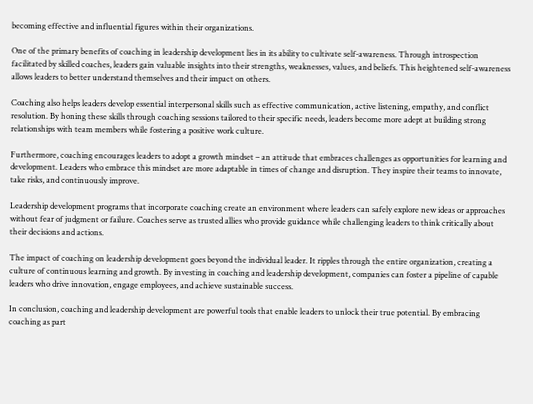becoming effective and influential figures within their organizations.

One of the primary benefits of coaching in leadership development lies in its ability to cultivate self-awareness. Through introspection facilitated by skilled coaches, leaders gain valuable insights into their strengths, weaknesses, values, and beliefs. This heightened self-awareness allows leaders to better understand themselves and their impact on others.

Coaching also helps leaders develop essential interpersonal skills such as effective communication, active listening, empathy, and conflict resolution. By honing these skills through coaching sessions tailored to their specific needs, leaders become more adept at building strong relationships with team members while fostering a positive work culture.

Furthermore, coaching encourages leaders to adopt a growth mindset – an attitude that embraces challenges as opportunities for learning and development. Leaders who embrace this mindset are more adaptable in times of change and disruption. They inspire their teams to innovate, take risks, and continuously improve.

Leadership development programs that incorporate coaching create an environment where leaders can safely explore new ideas or approaches without fear of judgment or failure. Coaches serve as trusted allies who provide guidance while challenging leaders to think critically about their decisions and actions.

The impact of coaching on leadership development goes beyond the individual leader. It ripples through the entire organization, creating a culture of continuous learning and growth. By investing in coaching and leadership development, companies can foster a pipeline of capable leaders who drive innovation, engage employees, and achieve sustainable success.

In conclusion, coaching and leadership development are powerful tools that enable leaders to unlock their true potential. By embracing coaching as part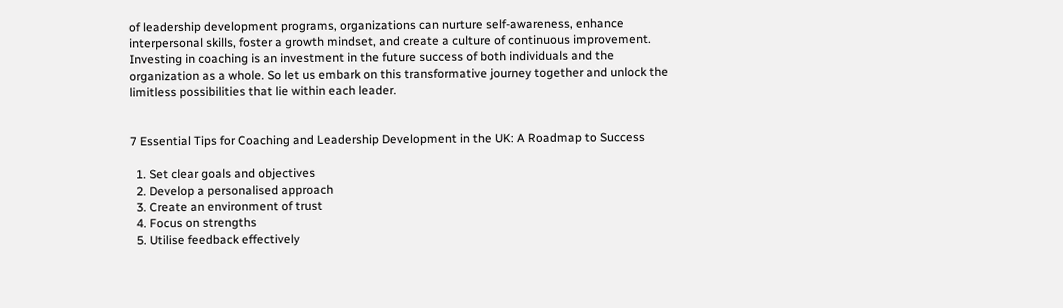of leadership development programs, organizations can nurture self-awareness, enhance interpersonal skills, foster a growth mindset, and create a culture of continuous improvement. Investing in coaching is an investment in the future success of both individuals and the organization as a whole. So let us embark on this transformative journey together and unlock the limitless possibilities that lie within each leader.


7 Essential Tips for Coaching and Leadership Development in the UK: A Roadmap to Success

  1. Set clear goals and objectives
  2. Develop a personalised approach
  3. Create an environment of trust
  4. Focus on strengths
  5. Utilise feedback effectively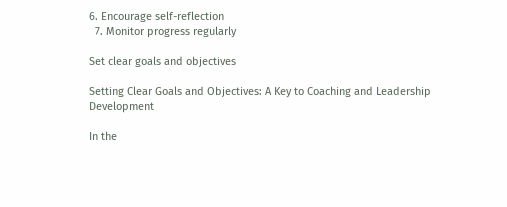6. Encourage self-reflection
  7. Monitor progress regularly

Set clear goals and objectives

Setting Clear Goals and Objectives: A Key to Coaching and Leadership Development

In the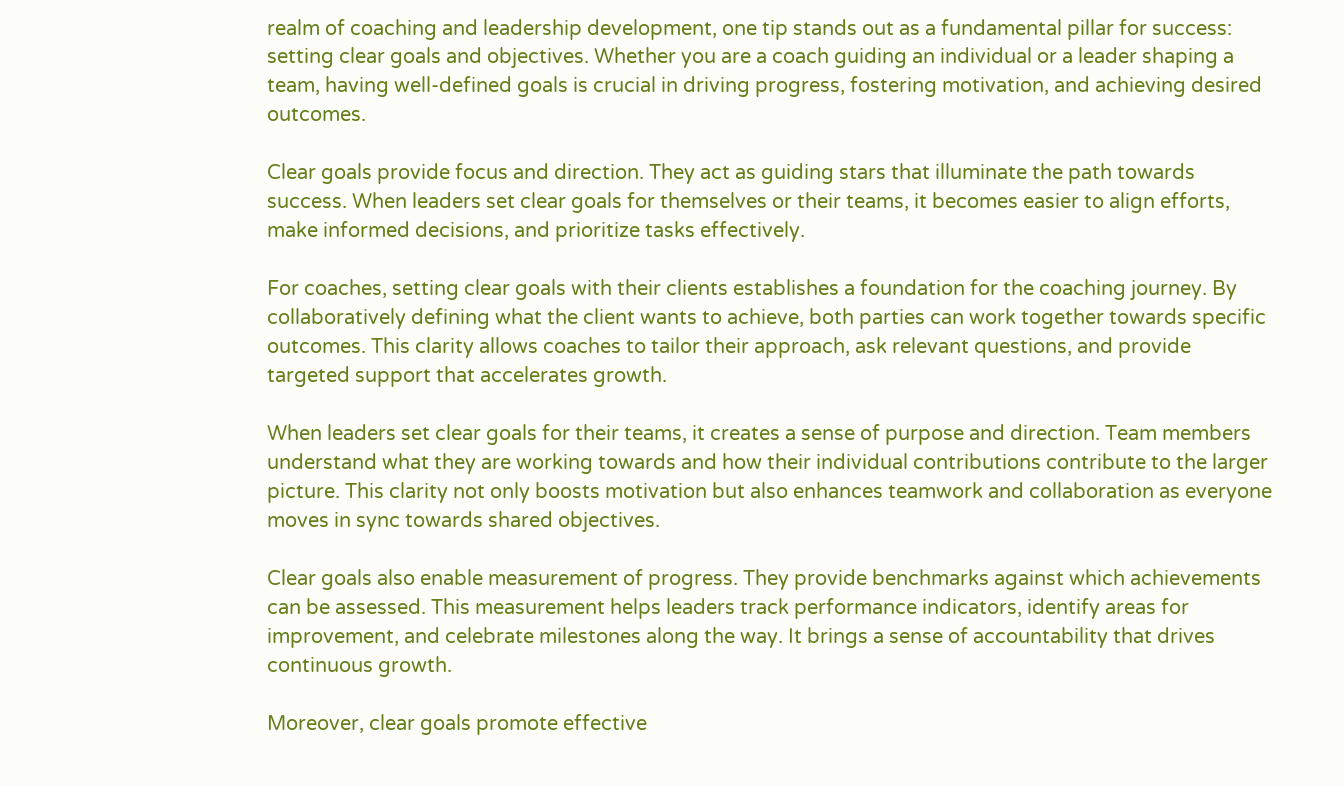realm of coaching and leadership development, one tip stands out as a fundamental pillar for success: setting clear goals and objectives. Whether you are a coach guiding an individual or a leader shaping a team, having well-defined goals is crucial in driving progress, fostering motivation, and achieving desired outcomes.

Clear goals provide focus and direction. They act as guiding stars that illuminate the path towards success. When leaders set clear goals for themselves or their teams, it becomes easier to align efforts, make informed decisions, and prioritize tasks effectively.

For coaches, setting clear goals with their clients establishes a foundation for the coaching journey. By collaboratively defining what the client wants to achieve, both parties can work together towards specific outcomes. This clarity allows coaches to tailor their approach, ask relevant questions, and provide targeted support that accelerates growth.

When leaders set clear goals for their teams, it creates a sense of purpose and direction. Team members understand what they are working towards and how their individual contributions contribute to the larger picture. This clarity not only boosts motivation but also enhances teamwork and collaboration as everyone moves in sync towards shared objectives.

Clear goals also enable measurement of progress. They provide benchmarks against which achievements can be assessed. This measurement helps leaders track performance indicators, identify areas for improvement, and celebrate milestones along the way. It brings a sense of accountability that drives continuous growth.

Moreover, clear goals promote effective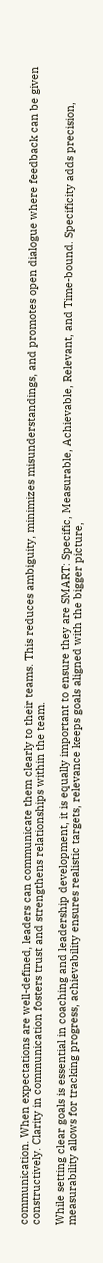communication. When expectations are well-defined, leaders can communicate them clearly to their teams. This reduces ambiguity, minimizes misunderstandings, and promotes open dialogue where feedback can be given constructively. Clarity in communication fosters trust and strengthens relationships within the team.

While setting clear goals is essential in coaching and leadership development, it is equally important to ensure they are SMART: Specific, Measurable, Achievable, Relevant, and Time-bound. Specificity adds precision, measurability allows for tracking progress, achievability ensures realistic targets, relevance keeps goals aligned with the bigger picture,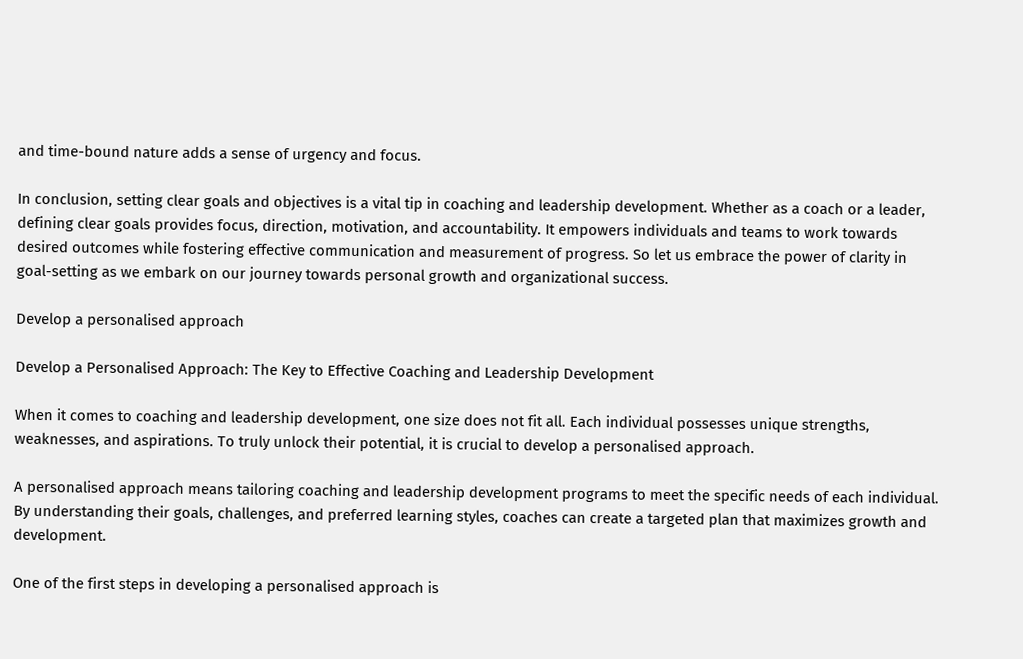and time-bound nature adds a sense of urgency and focus.

In conclusion, setting clear goals and objectives is a vital tip in coaching and leadership development. Whether as a coach or a leader, defining clear goals provides focus, direction, motivation, and accountability. It empowers individuals and teams to work towards desired outcomes while fostering effective communication and measurement of progress. So let us embrace the power of clarity in goal-setting as we embark on our journey towards personal growth and organizational success.

Develop a personalised approach

Develop a Personalised Approach: The Key to Effective Coaching and Leadership Development

When it comes to coaching and leadership development, one size does not fit all. Each individual possesses unique strengths, weaknesses, and aspirations. To truly unlock their potential, it is crucial to develop a personalised approach.

A personalised approach means tailoring coaching and leadership development programs to meet the specific needs of each individual. By understanding their goals, challenges, and preferred learning styles, coaches can create a targeted plan that maximizes growth and development.

One of the first steps in developing a personalised approach is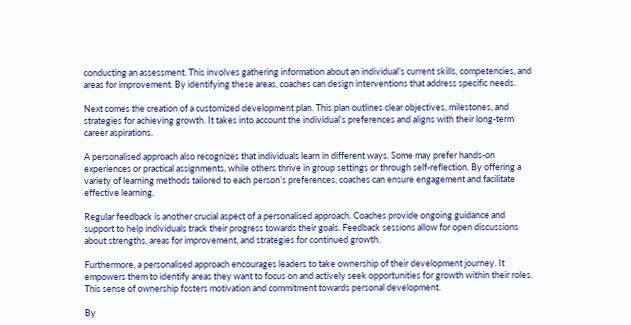conducting an assessment. This involves gathering information about an individual’s current skills, competencies, and areas for improvement. By identifying these areas, coaches can design interventions that address specific needs.

Next comes the creation of a customized development plan. This plan outlines clear objectives, milestones, and strategies for achieving growth. It takes into account the individual’s preferences and aligns with their long-term career aspirations.

A personalised approach also recognizes that individuals learn in different ways. Some may prefer hands-on experiences or practical assignments, while others thrive in group settings or through self-reflection. By offering a variety of learning methods tailored to each person’s preferences, coaches can ensure engagement and facilitate effective learning.

Regular feedback is another crucial aspect of a personalised approach. Coaches provide ongoing guidance and support to help individuals track their progress towards their goals. Feedback sessions allow for open discussions about strengths, areas for improvement, and strategies for continued growth.

Furthermore, a personalised approach encourages leaders to take ownership of their development journey. It empowers them to identify areas they want to focus on and actively seek opportunities for growth within their roles. This sense of ownership fosters motivation and commitment towards personal development.

By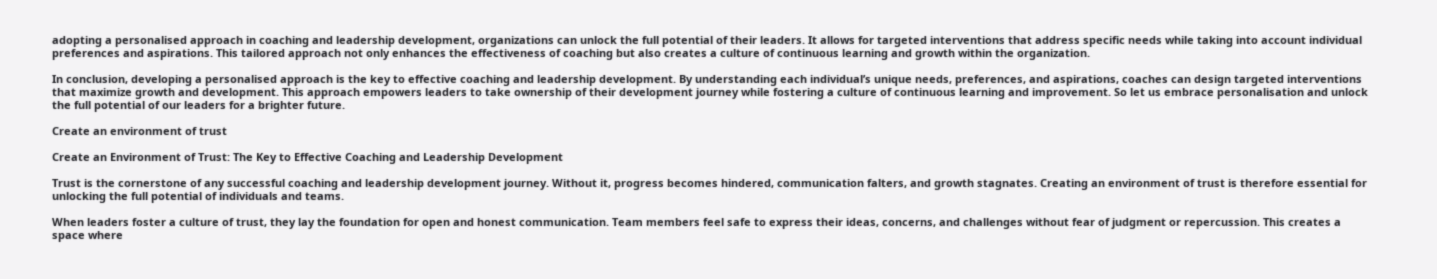adopting a personalised approach in coaching and leadership development, organizations can unlock the full potential of their leaders. It allows for targeted interventions that address specific needs while taking into account individual preferences and aspirations. This tailored approach not only enhances the effectiveness of coaching but also creates a culture of continuous learning and growth within the organization.

In conclusion, developing a personalised approach is the key to effective coaching and leadership development. By understanding each individual’s unique needs, preferences, and aspirations, coaches can design targeted interventions that maximize growth and development. This approach empowers leaders to take ownership of their development journey while fostering a culture of continuous learning and improvement. So let us embrace personalisation and unlock the full potential of our leaders for a brighter future.

Create an environment of trust

Create an Environment of Trust: The Key to Effective Coaching and Leadership Development

Trust is the cornerstone of any successful coaching and leadership development journey. Without it, progress becomes hindered, communication falters, and growth stagnates. Creating an environment of trust is therefore essential for unlocking the full potential of individuals and teams.

When leaders foster a culture of trust, they lay the foundation for open and honest communication. Team members feel safe to express their ideas, concerns, and challenges without fear of judgment or repercussion. This creates a space where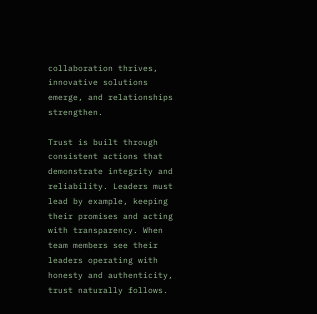collaboration thrives, innovative solutions emerge, and relationships strengthen.

Trust is built through consistent actions that demonstrate integrity and reliability. Leaders must lead by example, keeping their promises and acting with transparency. When team members see their leaders operating with honesty and authenticity, trust naturally follows.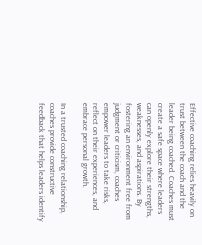Effective coaching relies heavily on trust between the coach and the leader being coached. Coaches must create a safe space where leaders can openly explore their strengths, weaknesses, and aspirations. By fostering an environment free from judgment or criticism, coaches empower leaders to take risks, reflect on their experiences, and embrace personal growth.

In a trusted coaching relationship, coaches provide constructive feedback that helps leaders identify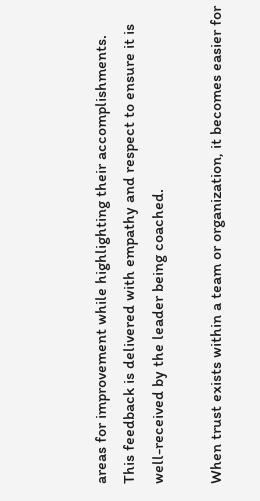areas for improvement while highlighting their accomplishments. This feedback is delivered with empathy and respect to ensure it is well-received by the leader being coached.

When trust exists within a team or organization, it becomes easier for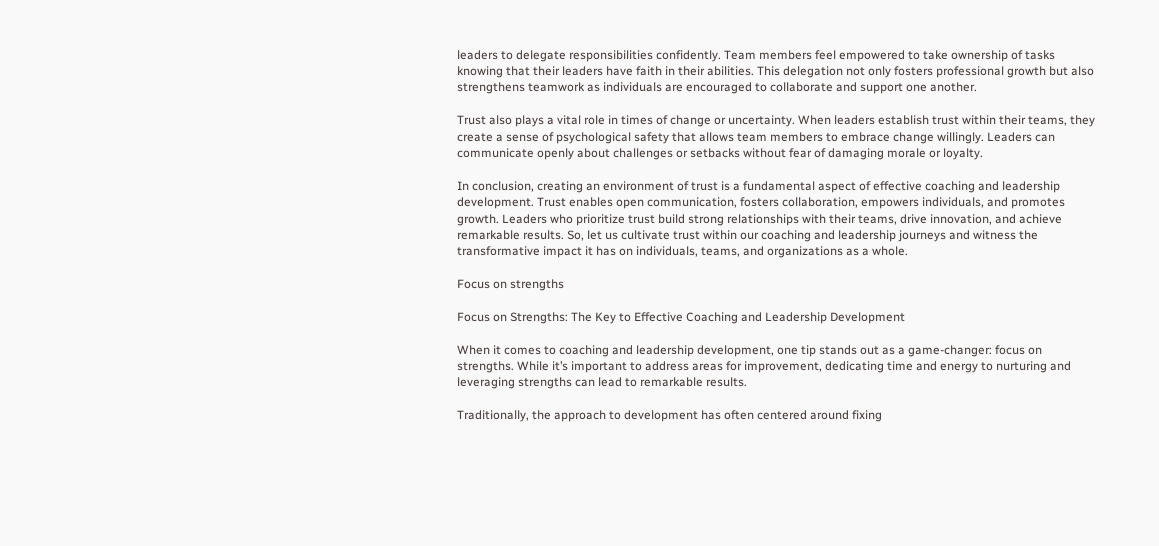leaders to delegate responsibilities confidently. Team members feel empowered to take ownership of tasks knowing that their leaders have faith in their abilities. This delegation not only fosters professional growth but also strengthens teamwork as individuals are encouraged to collaborate and support one another.

Trust also plays a vital role in times of change or uncertainty. When leaders establish trust within their teams, they create a sense of psychological safety that allows team members to embrace change willingly. Leaders can communicate openly about challenges or setbacks without fear of damaging morale or loyalty.

In conclusion, creating an environment of trust is a fundamental aspect of effective coaching and leadership development. Trust enables open communication, fosters collaboration, empowers individuals, and promotes growth. Leaders who prioritize trust build strong relationships with their teams, drive innovation, and achieve remarkable results. So, let us cultivate trust within our coaching and leadership journeys and witness the transformative impact it has on individuals, teams, and organizations as a whole.

Focus on strengths

Focus on Strengths: The Key to Effective Coaching and Leadership Development

When it comes to coaching and leadership development, one tip stands out as a game-changer: focus on strengths. While it’s important to address areas for improvement, dedicating time and energy to nurturing and leveraging strengths can lead to remarkable results.

Traditionally, the approach to development has often centered around fixing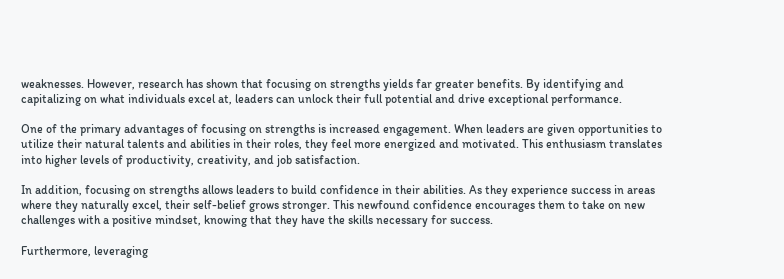weaknesses. However, research has shown that focusing on strengths yields far greater benefits. By identifying and capitalizing on what individuals excel at, leaders can unlock their full potential and drive exceptional performance.

One of the primary advantages of focusing on strengths is increased engagement. When leaders are given opportunities to utilize their natural talents and abilities in their roles, they feel more energized and motivated. This enthusiasm translates into higher levels of productivity, creativity, and job satisfaction.

In addition, focusing on strengths allows leaders to build confidence in their abilities. As they experience success in areas where they naturally excel, their self-belief grows stronger. This newfound confidence encourages them to take on new challenges with a positive mindset, knowing that they have the skills necessary for success.

Furthermore, leveraging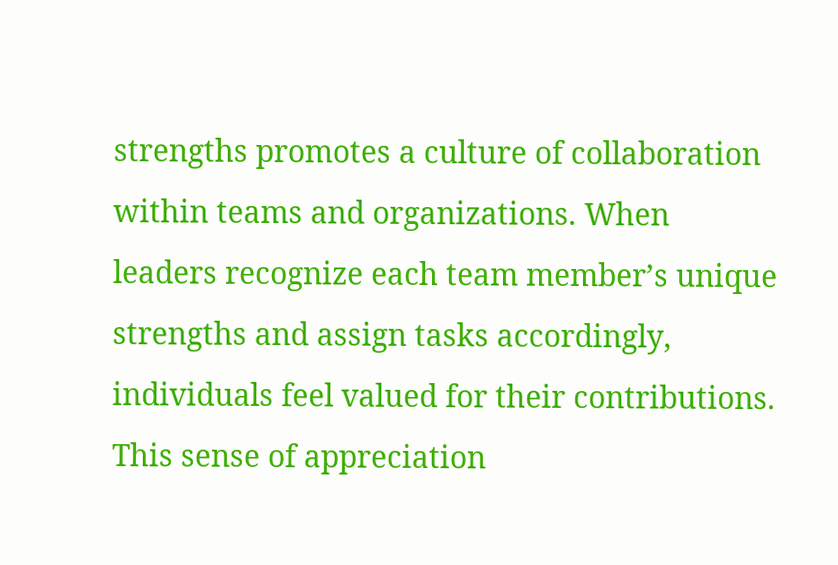strengths promotes a culture of collaboration within teams and organizations. When leaders recognize each team member’s unique strengths and assign tasks accordingly, individuals feel valued for their contributions. This sense of appreciation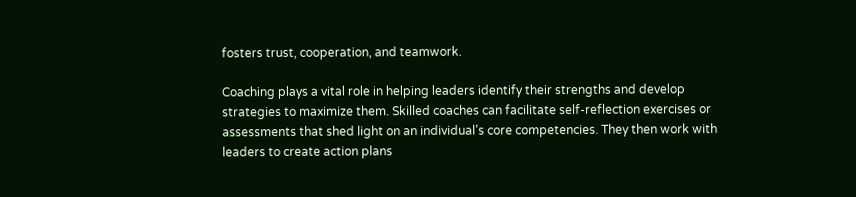fosters trust, cooperation, and teamwork.

Coaching plays a vital role in helping leaders identify their strengths and develop strategies to maximize them. Skilled coaches can facilitate self-reflection exercises or assessments that shed light on an individual’s core competencies. They then work with leaders to create action plans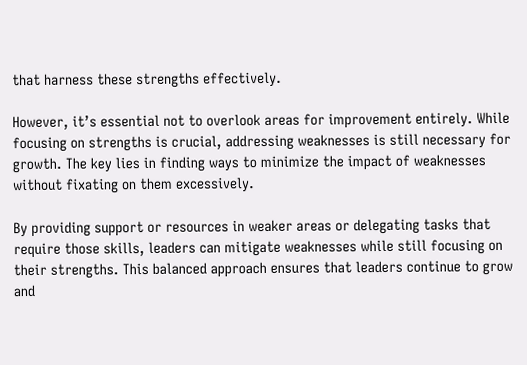that harness these strengths effectively.

However, it’s essential not to overlook areas for improvement entirely. While focusing on strengths is crucial, addressing weaknesses is still necessary for growth. The key lies in finding ways to minimize the impact of weaknesses without fixating on them excessively.

By providing support or resources in weaker areas or delegating tasks that require those skills, leaders can mitigate weaknesses while still focusing on their strengths. This balanced approach ensures that leaders continue to grow and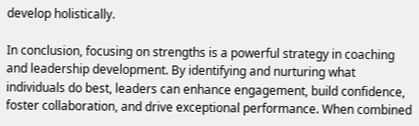develop holistically.

In conclusion, focusing on strengths is a powerful strategy in coaching and leadership development. By identifying and nurturing what individuals do best, leaders can enhance engagement, build confidence, foster collaboration, and drive exceptional performance. When combined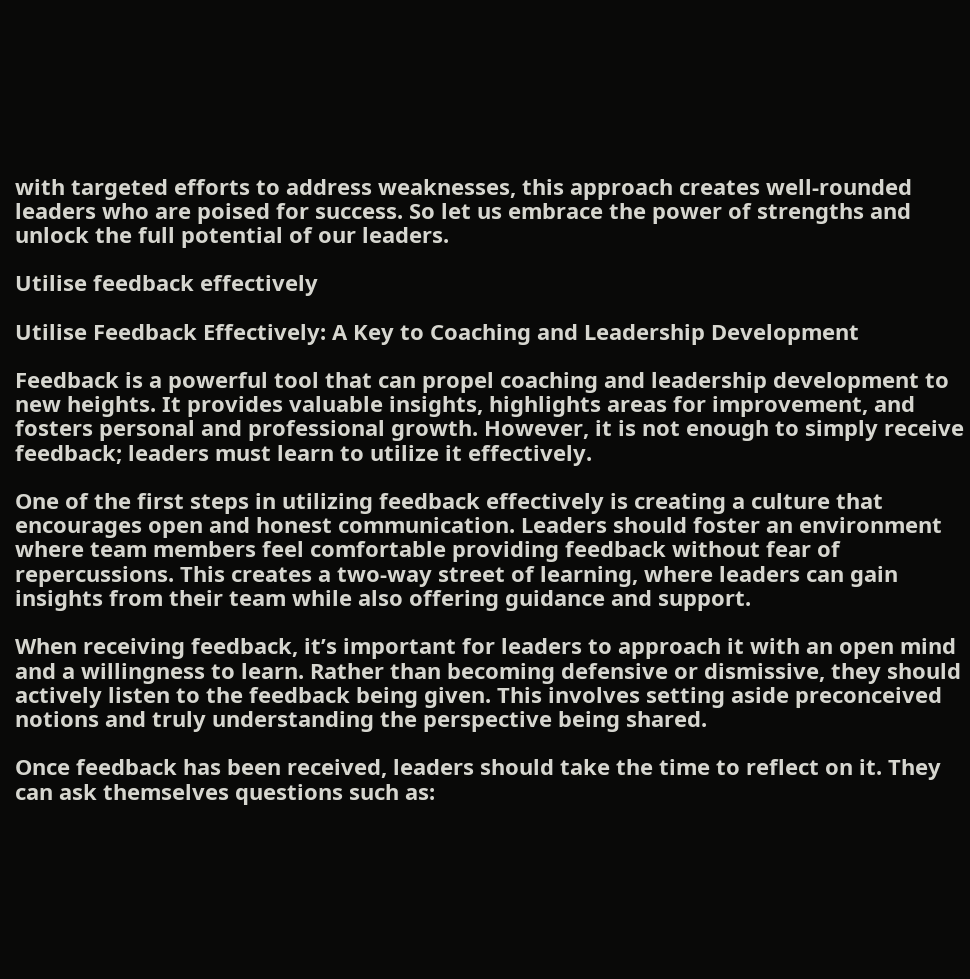with targeted efforts to address weaknesses, this approach creates well-rounded leaders who are poised for success. So let us embrace the power of strengths and unlock the full potential of our leaders.

Utilise feedback effectively

Utilise Feedback Effectively: A Key to Coaching and Leadership Development

Feedback is a powerful tool that can propel coaching and leadership development to new heights. It provides valuable insights, highlights areas for improvement, and fosters personal and professional growth. However, it is not enough to simply receive feedback; leaders must learn to utilize it effectively.

One of the first steps in utilizing feedback effectively is creating a culture that encourages open and honest communication. Leaders should foster an environment where team members feel comfortable providing feedback without fear of repercussions. This creates a two-way street of learning, where leaders can gain insights from their team while also offering guidance and support.

When receiving feedback, it’s important for leaders to approach it with an open mind and a willingness to learn. Rather than becoming defensive or dismissive, they should actively listen to the feedback being given. This involves setting aside preconceived notions and truly understanding the perspective being shared.

Once feedback has been received, leaders should take the time to reflect on it. They can ask themselves questions such as: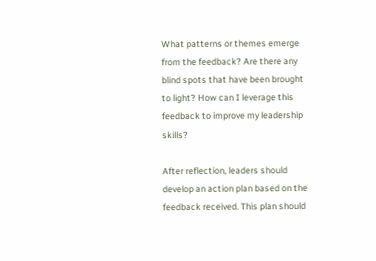What patterns or themes emerge from the feedback? Are there any blind spots that have been brought to light? How can I leverage this feedback to improve my leadership skills?

After reflection, leaders should develop an action plan based on the feedback received. This plan should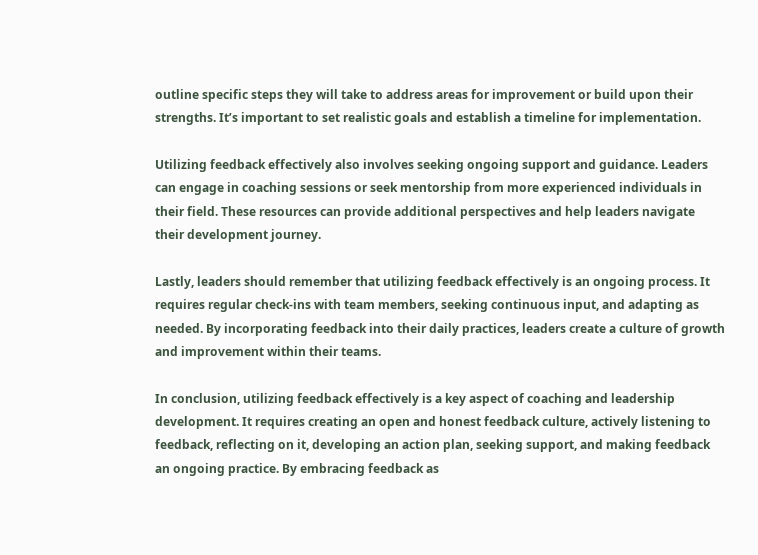outline specific steps they will take to address areas for improvement or build upon their strengths. It’s important to set realistic goals and establish a timeline for implementation.

Utilizing feedback effectively also involves seeking ongoing support and guidance. Leaders can engage in coaching sessions or seek mentorship from more experienced individuals in their field. These resources can provide additional perspectives and help leaders navigate their development journey.

Lastly, leaders should remember that utilizing feedback effectively is an ongoing process. It requires regular check-ins with team members, seeking continuous input, and adapting as needed. By incorporating feedback into their daily practices, leaders create a culture of growth and improvement within their teams.

In conclusion, utilizing feedback effectively is a key aspect of coaching and leadership development. It requires creating an open and honest feedback culture, actively listening to feedback, reflecting on it, developing an action plan, seeking support, and making feedback an ongoing practice. By embracing feedback as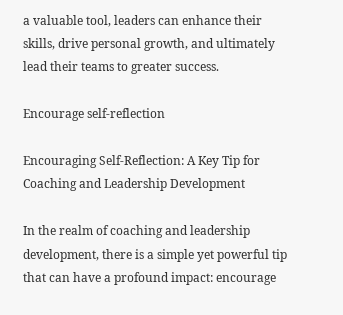a valuable tool, leaders can enhance their skills, drive personal growth, and ultimately lead their teams to greater success.

Encourage self-reflection

Encouraging Self-Reflection: A Key Tip for Coaching and Leadership Development

In the realm of coaching and leadership development, there is a simple yet powerful tip that can have a profound impact: encourage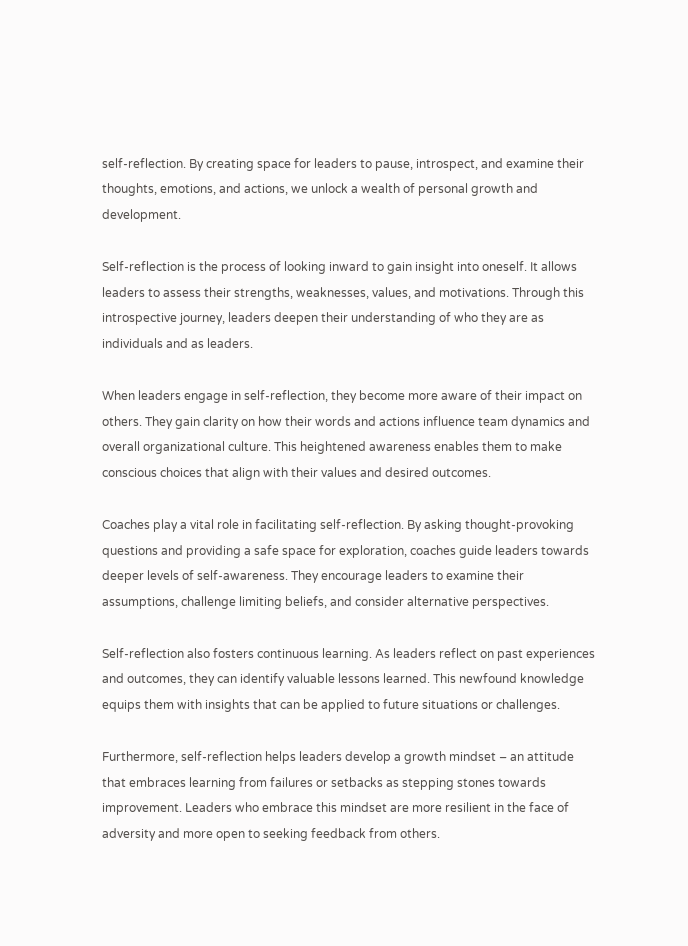self-reflection. By creating space for leaders to pause, introspect, and examine their thoughts, emotions, and actions, we unlock a wealth of personal growth and development.

Self-reflection is the process of looking inward to gain insight into oneself. It allows leaders to assess their strengths, weaknesses, values, and motivations. Through this introspective journey, leaders deepen their understanding of who they are as individuals and as leaders.

When leaders engage in self-reflection, they become more aware of their impact on others. They gain clarity on how their words and actions influence team dynamics and overall organizational culture. This heightened awareness enables them to make conscious choices that align with their values and desired outcomes.

Coaches play a vital role in facilitating self-reflection. By asking thought-provoking questions and providing a safe space for exploration, coaches guide leaders towards deeper levels of self-awareness. They encourage leaders to examine their assumptions, challenge limiting beliefs, and consider alternative perspectives.

Self-reflection also fosters continuous learning. As leaders reflect on past experiences and outcomes, they can identify valuable lessons learned. This newfound knowledge equips them with insights that can be applied to future situations or challenges.

Furthermore, self-reflection helps leaders develop a growth mindset – an attitude that embraces learning from failures or setbacks as stepping stones towards improvement. Leaders who embrace this mindset are more resilient in the face of adversity and more open to seeking feedback from others.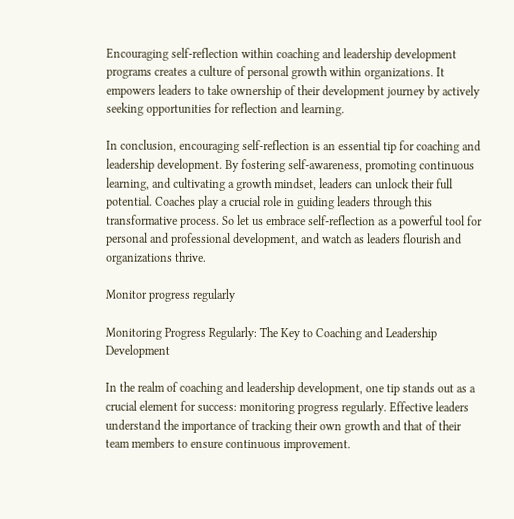Encouraging self-reflection within coaching and leadership development programs creates a culture of personal growth within organizations. It empowers leaders to take ownership of their development journey by actively seeking opportunities for reflection and learning.

In conclusion, encouraging self-reflection is an essential tip for coaching and leadership development. By fostering self-awareness, promoting continuous learning, and cultivating a growth mindset, leaders can unlock their full potential. Coaches play a crucial role in guiding leaders through this transformative process. So let us embrace self-reflection as a powerful tool for personal and professional development, and watch as leaders flourish and organizations thrive.

Monitor progress regularly

Monitoring Progress Regularly: The Key to Coaching and Leadership Development

In the realm of coaching and leadership development, one tip stands out as a crucial element for success: monitoring progress regularly. Effective leaders understand the importance of tracking their own growth and that of their team members to ensure continuous improvement.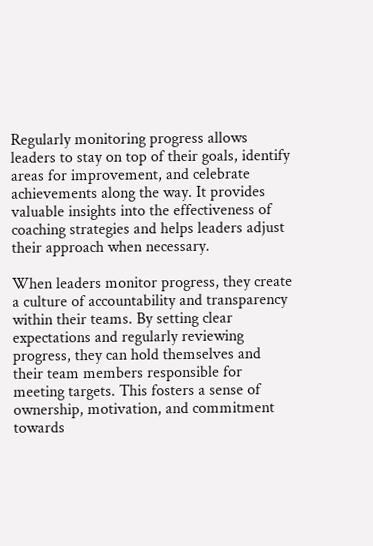Regularly monitoring progress allows leaders to stay on top of their goals, identify areas for improvement, and celebrate achievements along the way. It provides valuable insights into the effectiveness of coaching strategies and helps leaders adjust their approach when necessary.

When leaders monitor progress, they create a culture of accountability and transparency within their teams. By setting clear expectations and regularly reviewing progress, they can hold themselves and their team members responsible for meeting targets. This fosters a sense of ownership, motivation, and commitment towards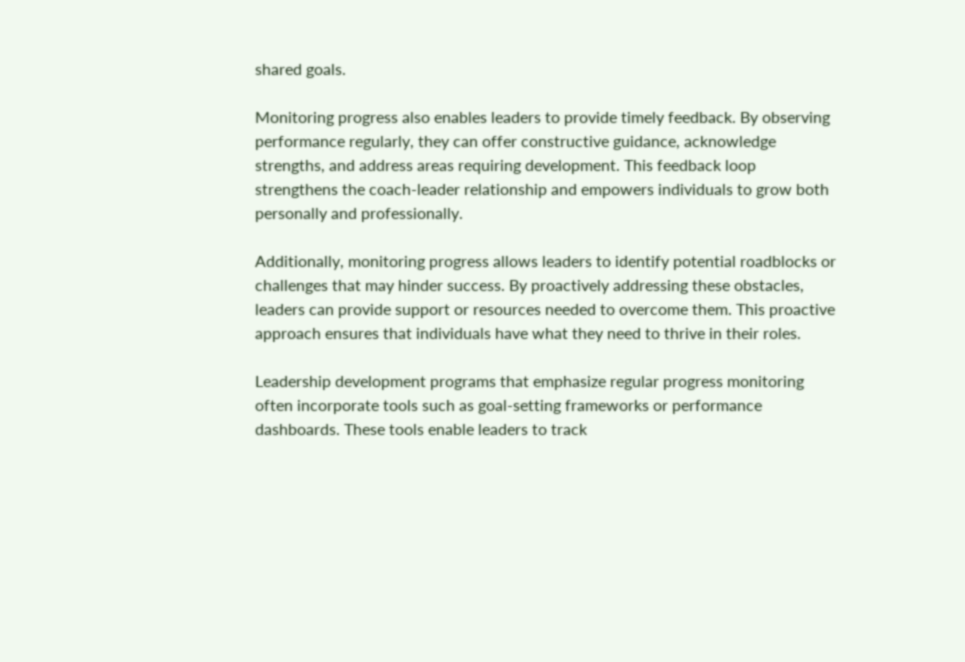shared goals.

Monitoring progress also enables leaders to provide timely feedback. By observing performance regularly, they can offer constructive guidance, acknowledge strengths, and address areas requiring development. This feedback loop strengthens the coach-leader relationship and empowers individuals to grow both personally and professionally.

Additionally, monitoring progress allows leaders to identify potential roadblocks or challenges that may hinder success. By proactively addressing these obstacles, leaders can provide support or resources needed to overcome them. This proactive approach ensures that individuals have what they need to thrive in their roles.

Leadership development programs that emphasize regular progress monitoring often incorporate tools such as goal-setting frameworks or performance dashboards. These tools enable leaders to track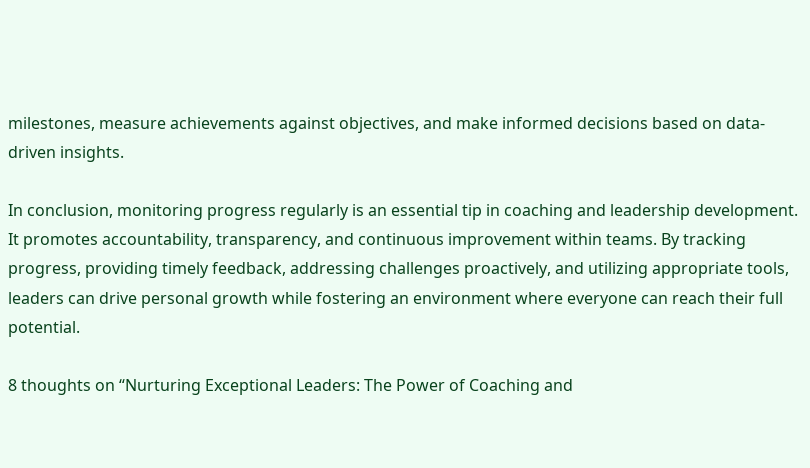milestones, measure achievements against objectives, and make informed decisions based on data-driven insights.

In conclusion, monitoring progress regularly is an essential tip in coaching and leadership development. It promotes accountability, transparency, and continuous improvement within teams. By tracking progress, providing timely feedback, addressing challenges proactively, and utilizing appropriate tools, leaders can drive personal growth while fostering an environment where everyone can reach their full potential.

8 thoughts on “Nurturing Exceptional Leaders: The Power of Coaching and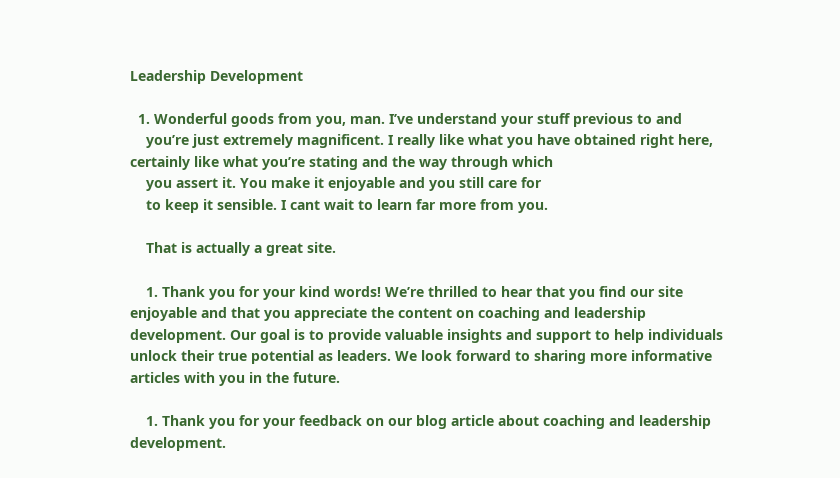Leadership Development

  1. Wonderful goods from you, man. I’ve understand your stuff previous to and
    you’re just extremely magnificent. I really like what you have obtained right here, certainly like what you’re stating and the way through which
    you assert it. You make it enjoyable and you still care for
    to keep it sensible. I cant wait to learn far more from you.

    That is actually a great site.

    1. Thank you for your kind words! We’re thrilled to hear that you find our site enjoyable and that you appreciate the content on coaching and leadership development. Our goal is to provide valuable insights and support to help individuals unlock their true potential as leaders. We look forward to sharing more informative articles with you in the future.

    1. Thank you for your feedback on our blog article about coaching and leadership development.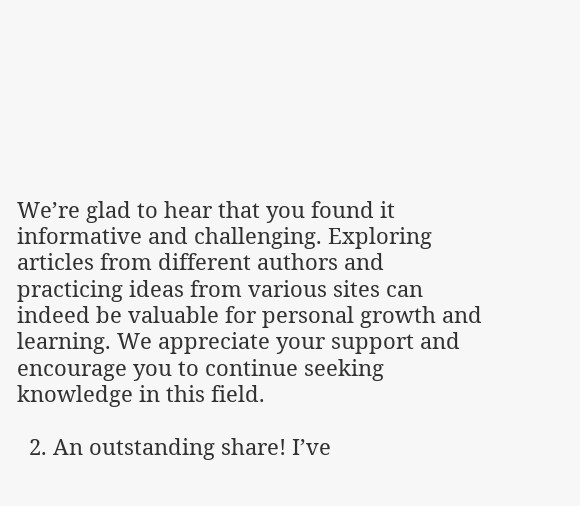We’re glad to hear that you found it informative and challenging. Exploring articles from different authors and practicing ideas from various sites can indeed be valuable for personal growth and learning. We appreciate your support and encourage you to continue seeking knowledge in this field.

  2. An outstanding share! I’ve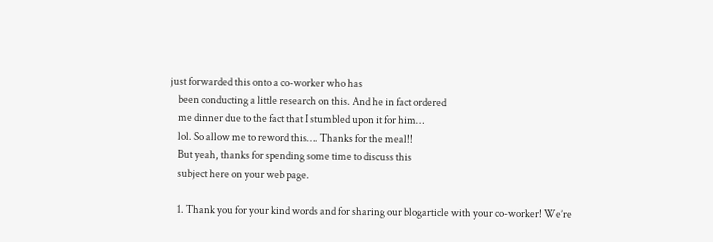just forwarded this onto a co-worker who has
    been conducting a little research on this. And he in fact ordered
    me dinner due to the fact that I stumbled upon it for him…
    lol. So allow me to reword this…. Thanks for the meal!!
    But yeah, thanks for spending some time to discuss this
    subject here on your web page.

    1. Thank you for your kind words and for sharing our blogarticle with your co-worker! We’re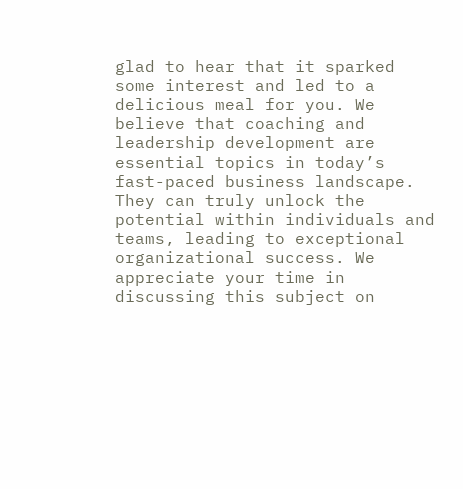glad to hear that it sparked some interest and led to a delicious meal for you. We believe that coaching and leadership development are essential topics in today’s fast-paced business landscape. They can truly unlock the potential within individuals and teams, leading to exceptional organizational success. We appreciate your time in discussing this subject on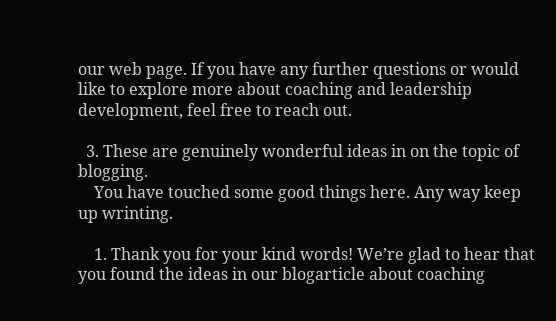our web page. If you have any further questions or would like to explore more about coaching and leadership development, feel free to reach out.

  3. These are genuinely wonderful ideas in on the topic of blogging.
    You have touched some good things here. Any way keep up wrinting.

    1. Thank you for your kind words! We’re glad to hear that you found the ideas in our blogarticle about coaching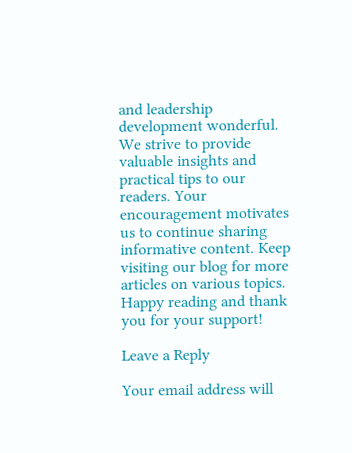and leadership development wonderful. We strive to provide valuable insights and practical tips to our readers. Your encouragement motivates us to continue sharing informative content. Keep visiting our blog for more articles on various topics. Happy reading and thank you for your support!

Leave a Reply

Your email address will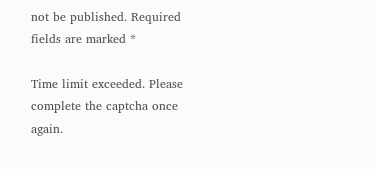not be published. Required fields are marked *

Time limit exceeded. Please complete the captcha once again.